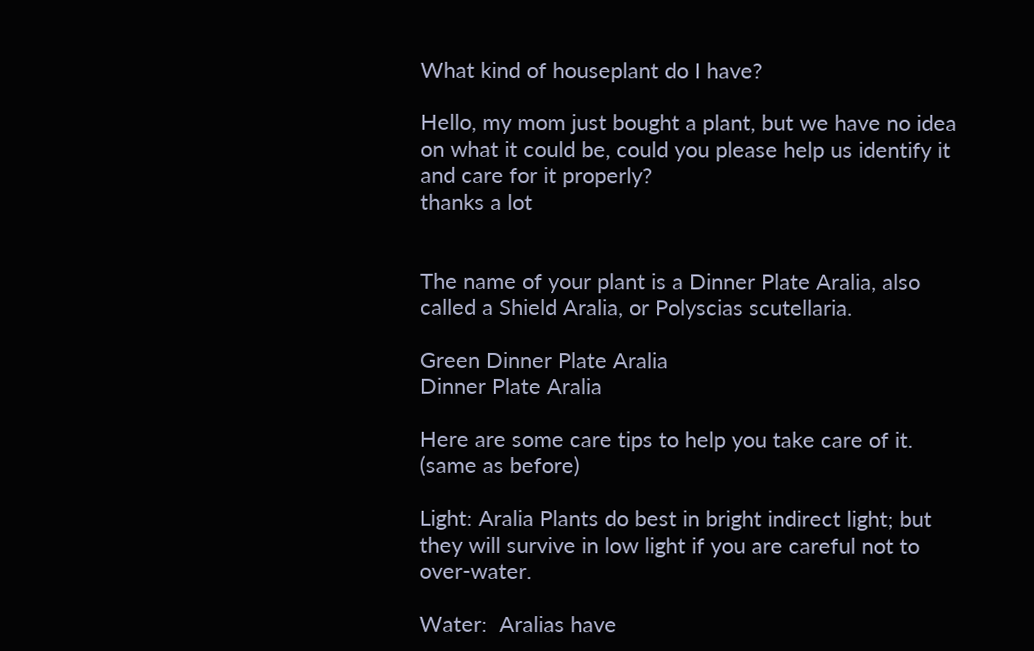What kind of houseplant do I have?

Hello, my mom just bought a plant, but we have no idea on what it could be, could you please help us identify it and care for it properly?
thanks a lot


The name of your plant is a Dinner Plate Aralia, also called a Shield Aralia, or Polyscias scutellaria.

Green Dinner Plate Aralia
Dinner Plate Aralia

Here are some care tips to help you take care of it. (same as before)

Light: Aralia Plants do best in bright indirect light; but they will survive in low light if you are careful not to over-water.

Water:  Aralias have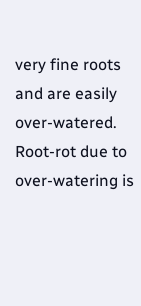very fine roots and are easily over-watered. Root-rot due to over-watering is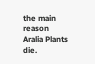the main reason Aralia Plants die.